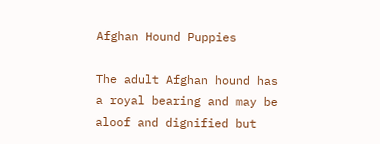Afghan Hound Puppies

The adult Afghan hound has a royal bearing and may be aloof and dignified but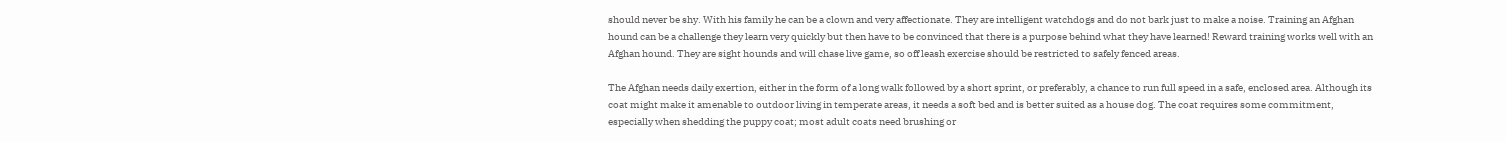should never be shy. With his family he can be a clown and very affectionate. They are intelligent watchdogs and do not bark just to make a noise. Training an Afghan hound can be a challenge they learn very quickly but then have to be convinced that there is a purpose behind what they have learned! Reward training works well with an Afghan hound. They are sight hounds and will chase live game, so off leash exercise should be restricted to safely fenced areas.

The Afghan needs daily exertion, either in the form of a long walk followed by a short sprint, or preferably, a chance to run full speed in a safe, enclosed area. Although its coat might make it amenable to outdoor living in temperate areas, it needs a soft bed and is better suited as a house dog. The coat requires some commitment, especially when shedding the puppy coat; most adult coats need brushing or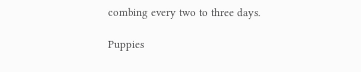combing every two to three days.

Puppies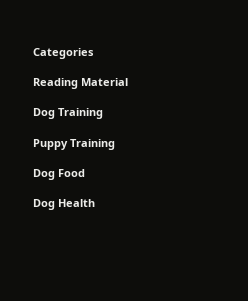Categories

Reading Material

Dog Training

Puppy Training

Dog Food

Dog Health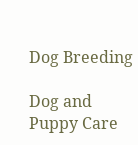Dog Breeding

Dog and Puppy Care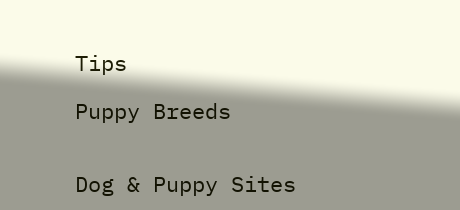Tips

Puppy Breeds


Dog & Puppy Sites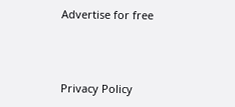Advertise for free



Privacy Policy